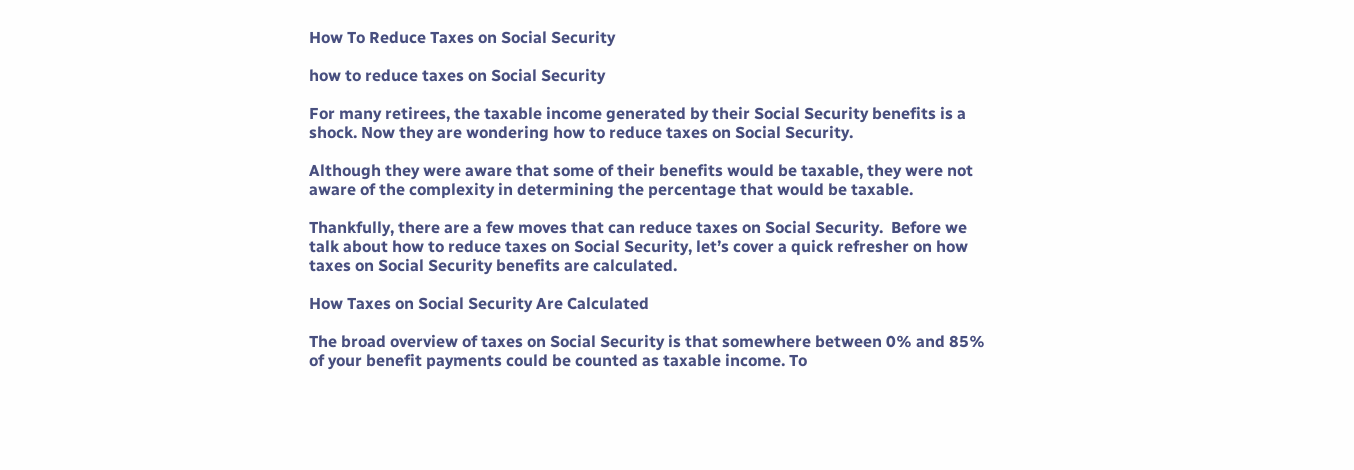How To Reduce Taxes on Social Security

how to reduce taxes on Social Security

For many retirees, the taxable income generated by their Social Security benefits is a shock. Now they are wondering how to reduce taxes on Social Security.

Although they were aware that some of their benefits would be taxable, they were not aware of the complexity in determining the percentage that would be taxable.

Thankfully, there are a few moves that can reduce taxes on Social Security.  Before we talk about how to reduce taxes on Social Security, let’s cover a quick refresher on how taxes on Social Security benefits are calculated.

How Taxes on Social Security Are Calculated

The broad overview of taxes on Social Security is that somewhere between 0% and 85% of your benefit payments could be counted as taxable income. To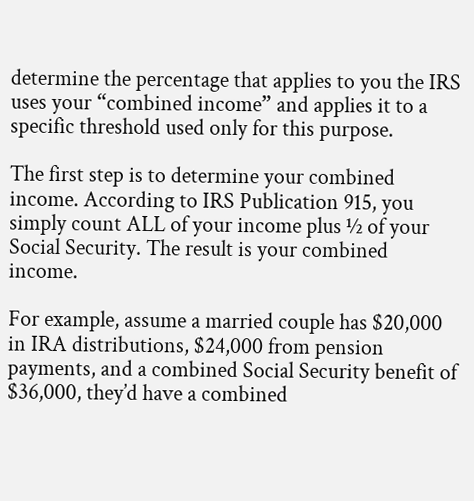determine the percentage that applies to you the IRS uses your “combined income” and applies it to a specific threshold used only for this purpose.

The first step is to determine your combined income. According to IRS Publication 915, you simply count ALL of your income plus ½ of your Social Security. The result is your combined income.

For example, assume a married couple has $20,000 in IRA distributions, $24,000 from pension payments, and a combined Social Security benefit of $36,000, they’d have a combined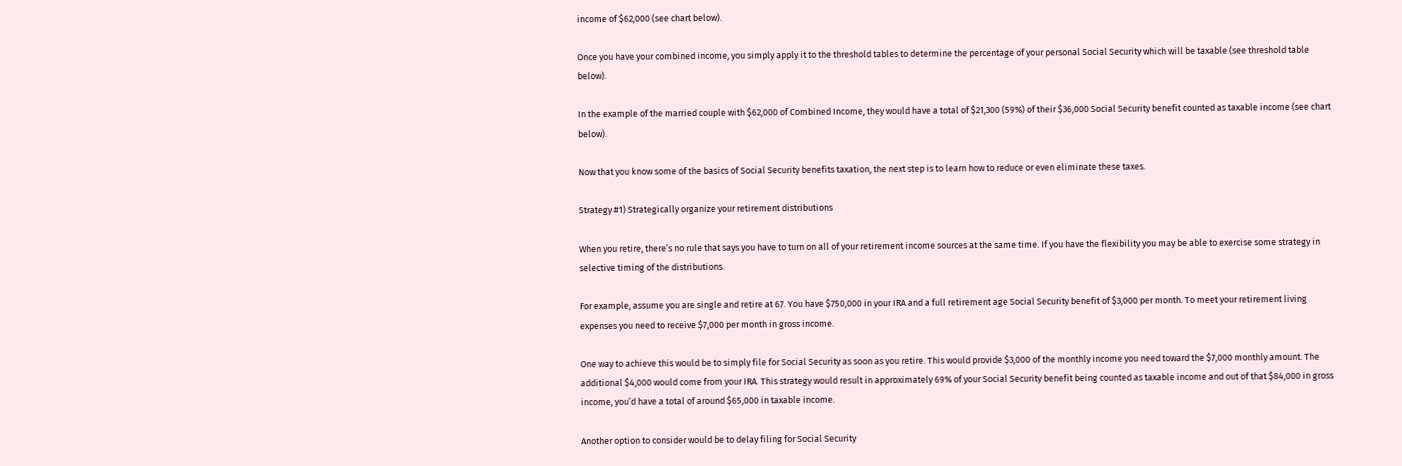income of $62,000 (see chart below).

Once you have your combined income, you simply apply it to the threshold tables to determine the percentage of your personal Social Security which will be taxable (see threshold table below).

In the example of the married couple with $62,000 of Combined Income, they would have a total of $21,300 (59%) of their $36,000 Social Security benefit counted as taxable income (see chart below).

Now that you know some of the basics of Social Security benefits taxation, the next step is to learn how to reduce or even eliminate these taxes.

Strategy #1) Strategically organize your retirement distributions

When you retire, there’s no rule that says you have to turn on all of your retirement income sources at the same time. If you have the flexibility you may be able to exercise some strategy in selective timing of the distributions.

For example, assume you are single and retire at 67. You have $750,000 in your IRA and a full retirement age Social Security benefit of $3,000 per month. To meet your retirement living expenses you need to receive $7,000 per month in gross income.

One way to achieve this would be to simply file for Social Security as soon as you retire. This would provide $3,000 of the monthly income you need toward the $7,000 monthly amount. The additional $4,000 would come from your IRA. This strategy would result in approximately 69% of your Social Security benefit being counted as taxable income and out of that $84,000 in gross income, you’d have a total of around $65,000 in taxable income.

Another option to consider would be to delay filing for Social Security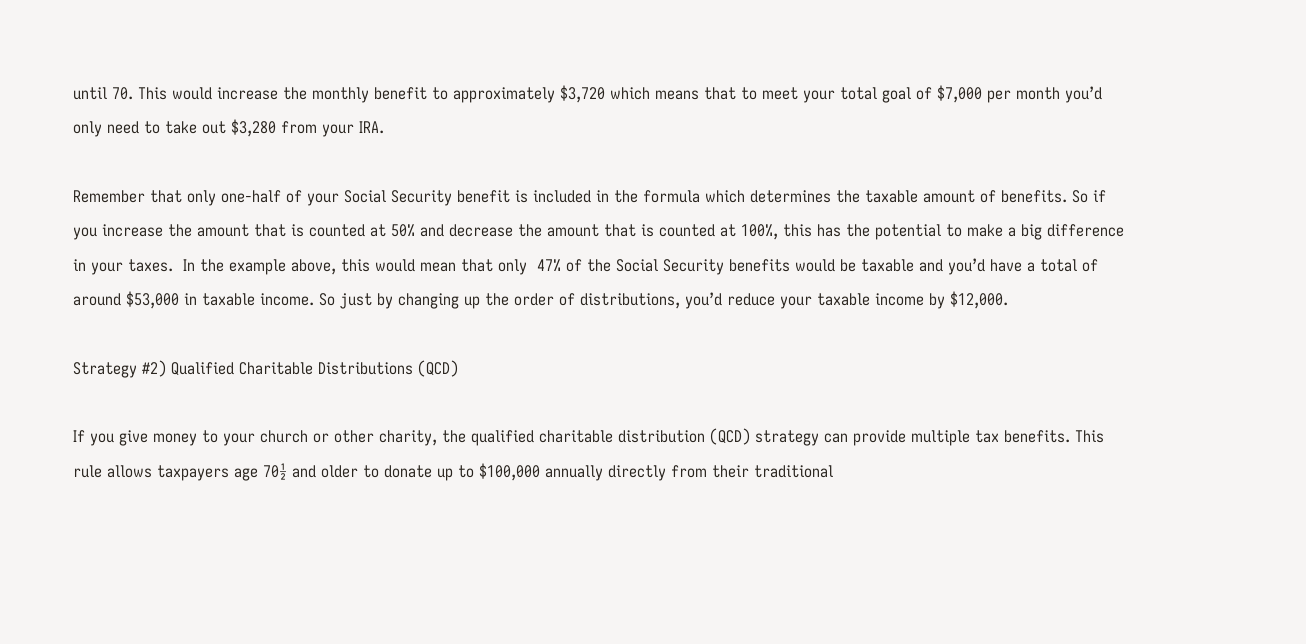until 70. This would increase the monthly benefit to approximately $3,720 which means that to meet your total goal of $7,000 per month you’d only need to take out $3,280 from your IRA.

Remember that only one-half of your Social Security benefit is included in the formula which determines the taxable amount of benefits. So if you increase the amount that is counted at 50% and decrease the amount that is counted at 100%, this has the potential to make a big difference in your taxes.  In the example above, this would mean that only  47% of the Social Security benefits would be taxable and you’d have a total of around $53,000 in taxable income. So just by changing up the order of distributions, you’d reduce your taxable income by $12,000.

Strategy #2) Qualified Charitable Distributions (QCD)

If you give money to your church or other charity, the qualified charitable distribution (QCD) strategy can provide multiple tax benefits. This rule allows taxpayers age 70½ and older to donate up to $100,000 annually directly from their traditional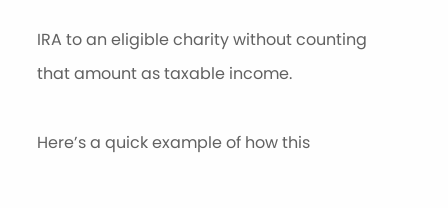IRA to an eligible charity without counting that amount as taxable income.

Here’s a quick example of how this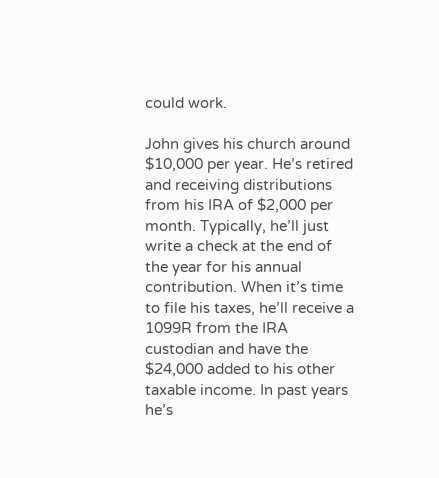could work.

John gives his church around $10,000 per year. He’s retired and receiving distributions from his IRA of $2,000 per month. Typically, he’ll just write a check at the end of the year for his annual contribution. When it’s time to file his taxes, he’ll receive a 1099R from the IRA custodian and have the $24,000 added to his other taxable income. In past years he’s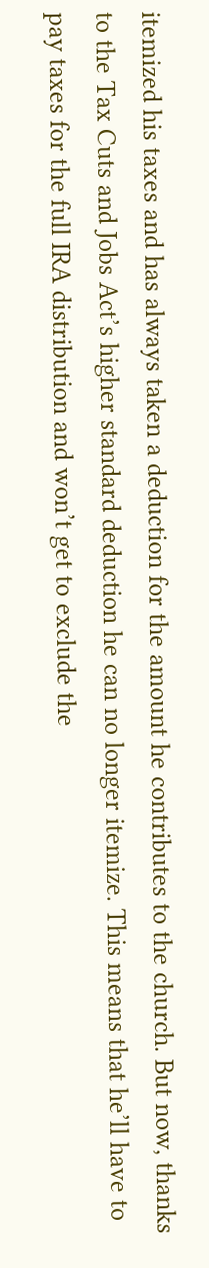itemized his taxes and has always taken a deduction for the amount he contributes to the church. But now, thanks to the Tax Cuts and Jobs Act’s higher standard deduction he can no longer itemize. This means that he’ll have to pay taxes for the full IRA distribution and won’t get to exclude the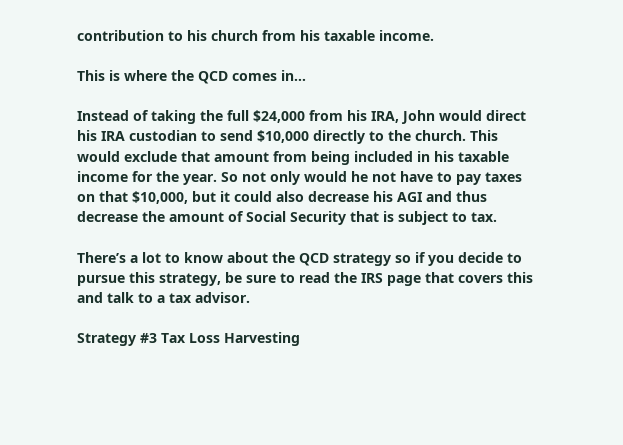contribution to his church from his taxable income.

This is where the QCD comes in…

Instead of taking the full $24,000 from his IRA, John would direct his IRA custodian to send $10,000 directly to the church. This would exclude that amount from being included in his taxable income for the year. So not only would he not have to pay taxes on that $10,000, but it could also decrease his AGI and thus decrease the amount of Social Security that is subject to tax.

There’s a lot to know about the QCD strategy so if you decide to pursue this strategy, be sure to read the IRS page that covers this and talk to a tax advisor.

Strategy #3 Tax Loss Harvesting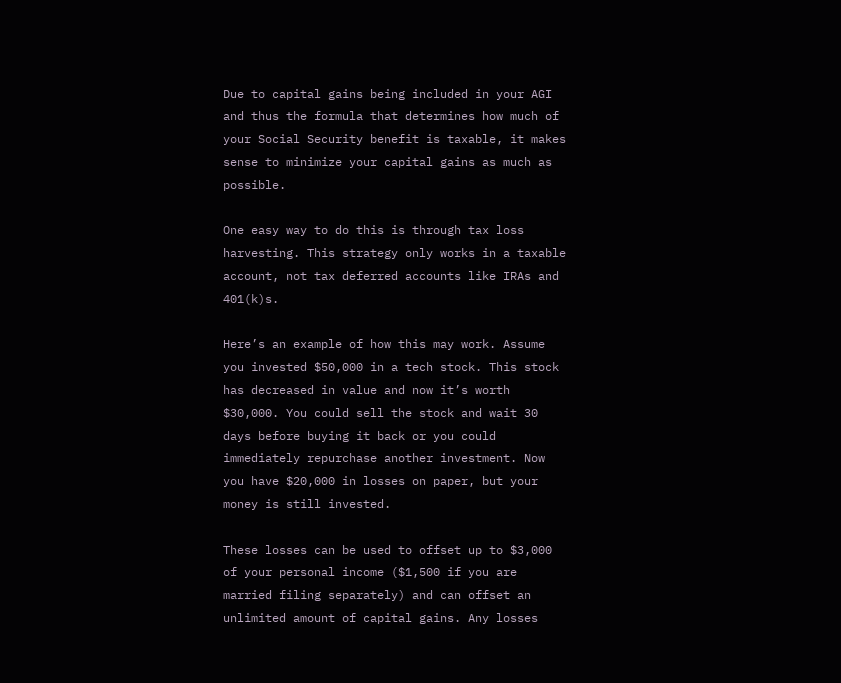Due to capital gains being included in your AGI and thus the formula that determines how much of your Social Security benefit is taxable, it makes sense to minimize your capital gains as much as possible.

One easy way to do this is through tax loss harvesting. This strategy only works in a taxable account, not tax deferred accounts like IRAs and 401(k)s.

Here’s an example of how this may work. Assume you invested $50,000 in a tech stock. This stock has decreased in value and now it’s worth $30,000. You could sell the stock and wait 30 days before buying it back or you could immediately repurchase another investment. Now you have $20,000 in losses on paper, but your money is still invested.

These losses can be used to offset up to $3,000 of your personal income ($1,500 if you are married filing separately) and can offset an unlimited amount of capital gains. Any losses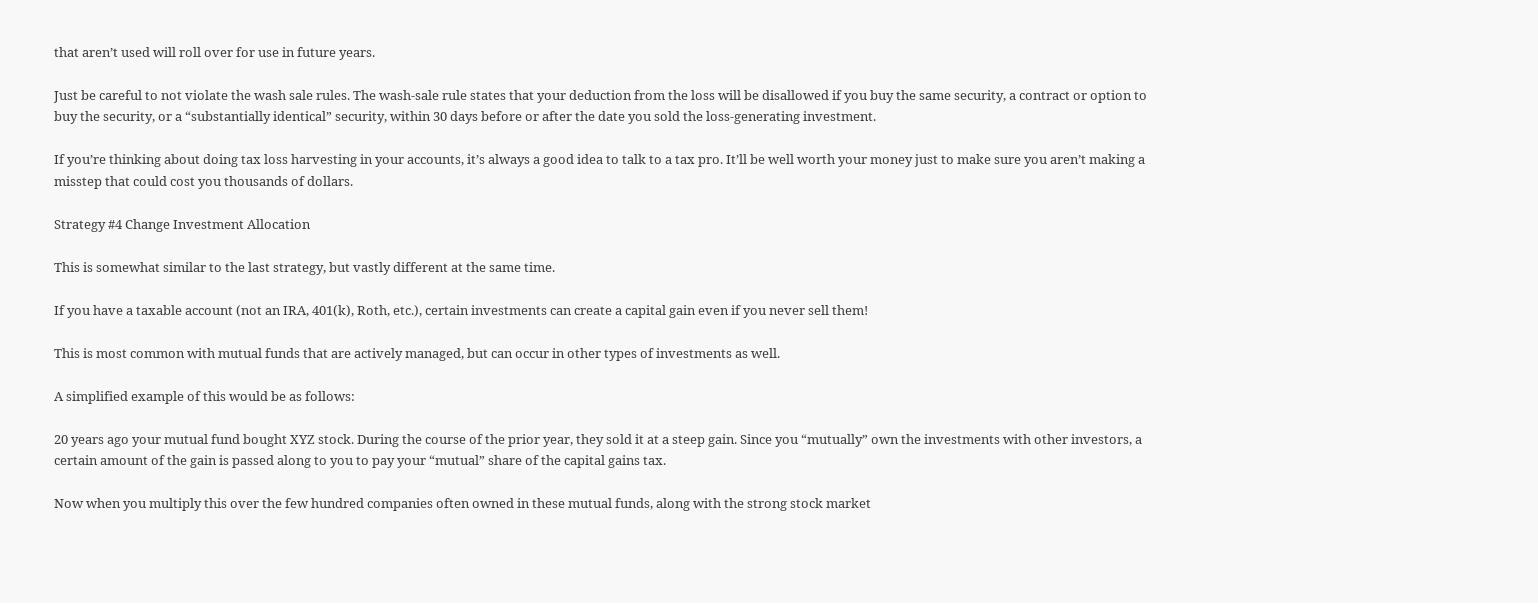that aren’t used will roll over for use in future years.

Just be careful to not violate the wash sale rules. The wash-sale rule states that your deduction from the loss will be disallowed if you buy the same security, a contract or option to buy the security, or a “substantially identical” security, within 30 days before or after the date you sold the loss-generating investment.

If you’re thinking about doing tax loss harvesting in your accounts, it’s always a good idea to talk to a tax pro. It’ll be well worth your money just to make sure you aren’t making a misstep that could cost you thousands of dollars.

Strategy #4 Change Investment Allocation

This is somewhat similar to the last strategy, but vastly different at the same time.

If you have a taxable account (not an IRA, 401(k), Roth, etc.), certain investments can create a capital gain even if you never sell them!

This is most common with mutual funds that are actively managed, but can occur in other types of investments as well.

A simplified example of this would be as follows:

20 years ago your mutual fund bought XYZ stock. During the course of the prior year, they sold it at a steep gain. Since you “mutually” own the investments with other investors, a certain amount of the gain is passed along to you to pay your “mutual” share of the capital gains tax.

Now when you multiply this over the few hundred companies often owned in these mutual funds, along with the strong stock market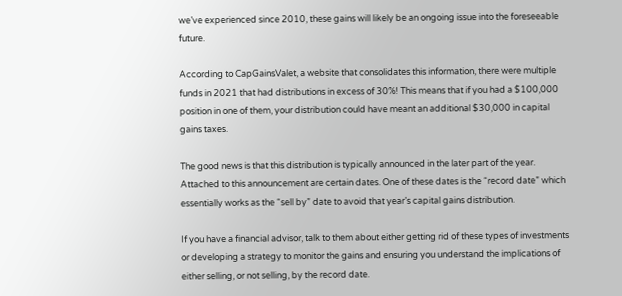we’ve experienced since 2010, these gains will likely be an ongoing issue into the foreseeable future.

According to CapGainsValet, a website that consolidates this information, there were multiple funds in 2021 that had distributions in excess of 30%! This means that if you had a $100,000 position in one of them, your distribution could have meant an additional $30,000 in capital gains taxes.

The good news is that this distribution is typically announced in the later part of the year. Attached to this announcement are certain dates. One of these dates is the “record date” which essentially works as the “sell by” date to avoid that year’s capital gains distribution.

If you have a financial advisor, talk to them about either getting rid of these types of investments or developing a strategy to monitor the gains and ensuring you understand the implications of either selling, or not selling, by the record date.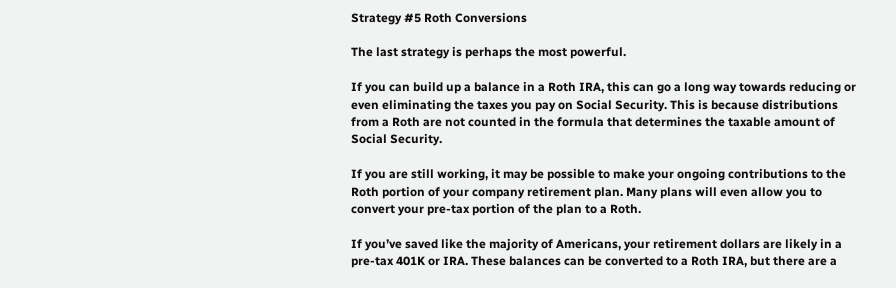Strategy #5 Roth Conversions

The last strategy is perhaps the most powerful.

If you can build up a balance in a Roth IRA, this can go a long way towards reducing or even eliminating the taxes you pay on Social Security. This is because distributions from a Roth are not counted in the formula that determines the taxable amount of Social Security.

If you are still working, it may be possible to make your ongoing contributions to the Roth portion of your company retirement plan. Many plans will even allow you to convert your pre-tax portion of the plan to a Roth.

If you’ve saved like the majority of Americans, your retirement dollars are likely in a pre-tax 401K or IRA. These balances can be converted to a Roth IRA, but there are a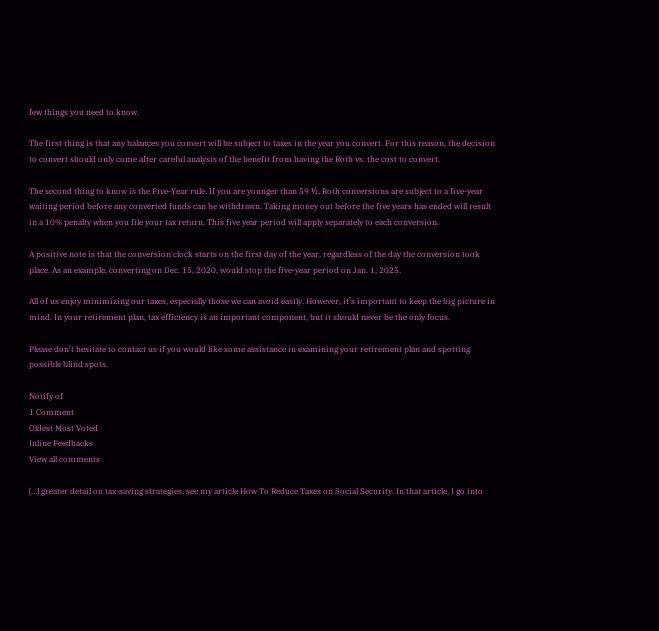few things you need to know.

The first thing is that any balances you convert will be subject to taxes in the year you convert. For this reason, the decision to convert should only come after careful analysis of the benefit from having the Roth vs. the cost to convert.

The second thing to know is the Five-Year rule. If you are younger than 59 ½, Roth conversions are subject to a five-year waiting period before any converted funds can be withdrawn. Taking money out before the five years has ended will result in a 10% penalty when you file your tax return. This five year period will apply separately to each conversion.

A positive note is that the conversion clock starts on the first day of the year, regardless of the day the conversion took place. As an example, converting on Dec. 15, 2020, would stop the five-year period on Jan. 1, 2025.

All of us enjoy minimizing our taxes, especially those we can avoid easily. However, it’s important to keep the big picture in mind. In your retirement plan, tax efficiency is an important component, but it should never be the only focus.

Please don’t hesitate to contact us if you would like some assistance in examining your retirement plan and spotting possible blind spots.

Notify of
1 Comment
Oldest Most Voted
Inline Feedbacks
View all comments

[…] greater detail on tax-saving strategies, see my article How To Reduce Taxes on Social Security. In that article, I go into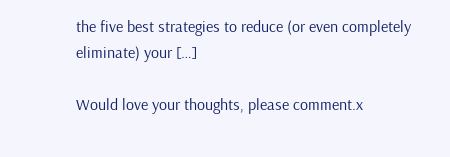the five best strategies to reduce (or even completely eliminate) your […]

Would love your thoughts, please comment.x